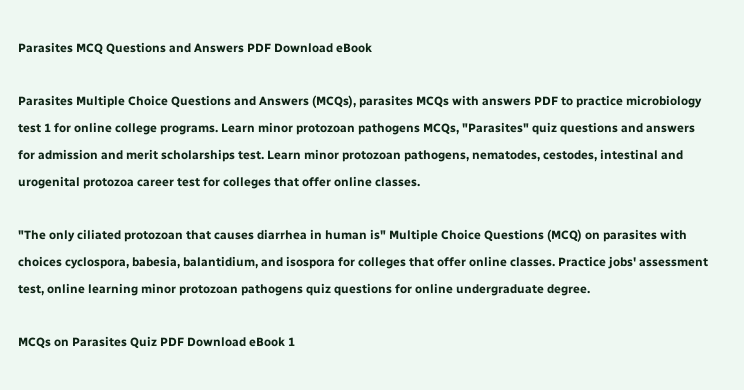Parasites MCQ Questions and Answers PDF Download eBook

Parasites Multiple Choice Questions and Answers (MCQs), parasites MCQs with answers PDF to practice microbiology test 1 for online college programs. Learn minor protozoan pathogens MCQs, "Parasites" quiz questions and answers for admission and merit scholarships test. Learn minor protozoan pathogens, nematodes, cestodes, intestinal and urogenital protozoa career test for colleges that offer online classes.

"The only ciliated protozoan that causes diarrhea in human is" Multiple Choice Questions (MCQ) on parasites with choices cyclospora, babesia, balantidium, and isospora for colleges that offer online classes. Practice jobs' assessment test, online learning minor protozoan pathogens quiz questions for online undergraduate degree.

MCQs on Parasites Quiz PDF Download eBook 1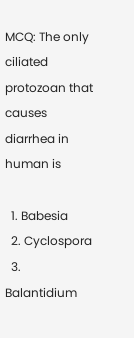MCQ: The only ciliated protozoan that causes diarrhea in human is

  1. Babesia
  2. Cyclospora
  3. Balantidium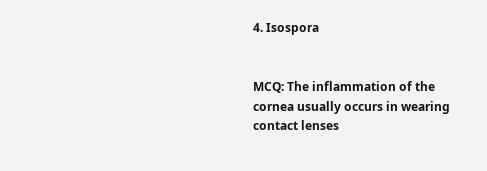4. Isospora


MCQ: The inflammation of the cornea usually occurs in wearing contact lenses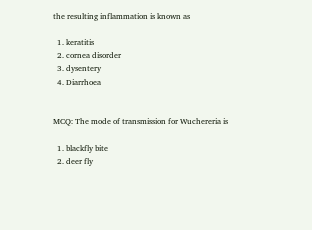the resulting inflammation is known as

  1. keratitis
  2. cornea disorder
  3. dysentery
  4. Diarrhoea


MCQ: The mode of transmission for Wuchereria is

  1. blackfly bite
  2. deer fly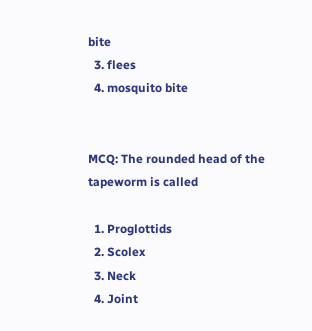bite
  3. flees
  4. mosquito bite


MCQ: The rounded head of the tapeworm is called

  1. Proglottids
  2. Scolex
  3. Neck
  4. Joint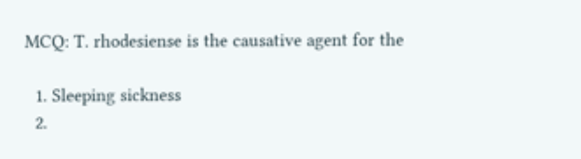MCQ: T. rhodesiense is the causative agent for the

  1. Sleeping sickness
  2.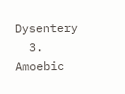Dysentery
  3. Amoebic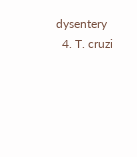dysentery
  4. T. cruzi